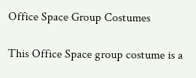Office Space Group Costumes

This Office Space group costume is a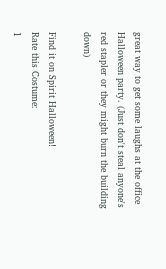great way to get some laughs at the office Halloween party. (Just don't steal anyone's red stapler or they might burn the building down)

Find it on Spirit Halloween!
Rate this Costume:
1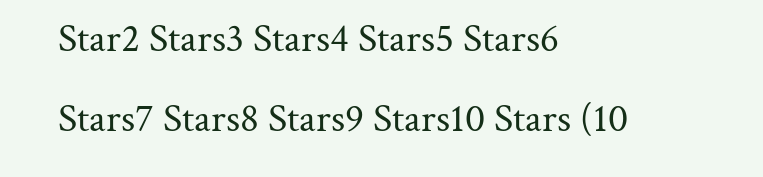Star2 Stars3 Stars4 Stars5 Stars6 Stars7 Stars8 Stars9 Stars10 Stars (10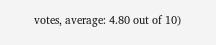votes, average: 4.80 out of 10)